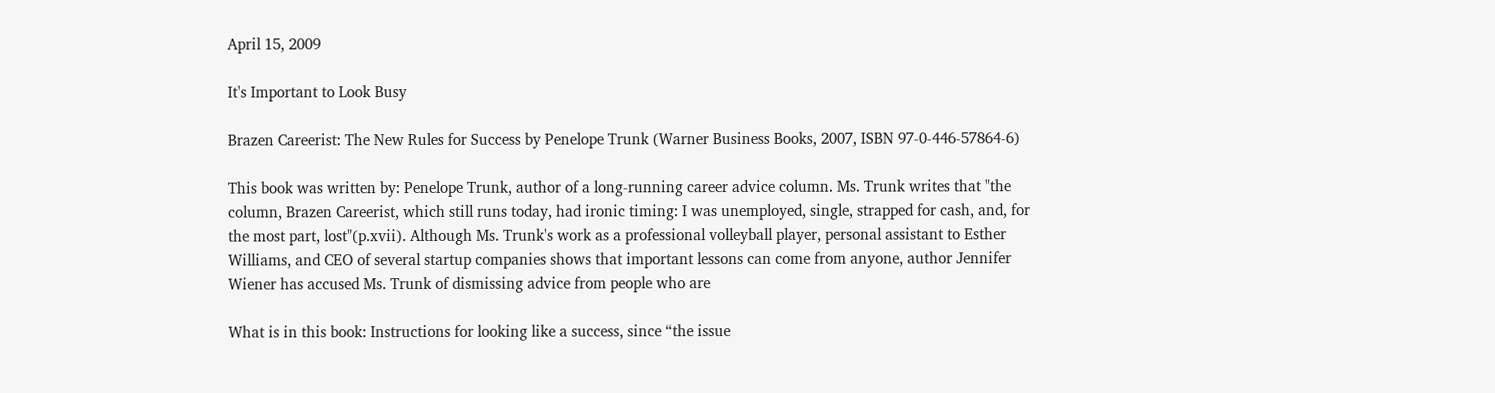April 15, 2009

It's Important to Look Busy

Brazen Careerist: The New Rules for Success by Penelope Trunk (Warner Business Books, 2007, ISBN 97-0-446-57864-6)

This book was written by: Penelope Trunk, author of a long-running career advice column. Ms. Trunk writes that "the column, Brazen Careerist, which still runs today, had ironic timing: I was unemployed, single, strapped for cash, and, for the most part, lost"(p.xvii). Although Ms. Trunk's work as a professional volleyball player, personal assistant to Esther Williams, and CEO of several startup companies shows that important lessons can come from anyone, author Jennifer Wiener has accused Ms. Trunk of dismissing advice from people who are

What is in this book: Instructions for looking like a success, since “the issue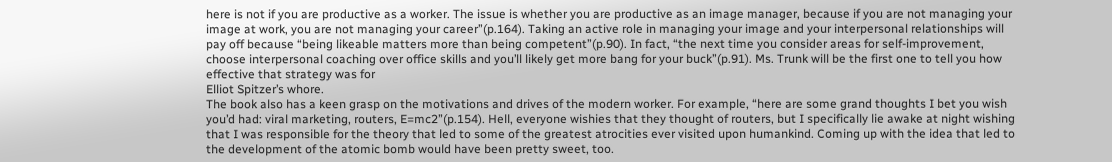here is not if you are productive as a worker. The issue is whether you are productive as an image manager, because if you are not managing your image at work, you are not managing your career”(p.164). Taking an active role in managing your image and your interpersonal relationships will pay off because “being likeable matters more than being competent”(p.90). In fact, “the next time you consider areas for self-improvement, choose interpersonal coaching over office skills and you’ll likely get more bang for your buck”(p.91). Ms. Trunk will be the first one to tell you how effective that strategy was for
Elliot Spitzer’s whore.
The book also has a keen grasp on the motivations and drives of the modern worker. For example, “here are some grand thoughts I bet you wish you’d had: viral marketing, routers, E=mc2”(p.154). Hell, everyone wishies that they thought of routers, but I specifically lie awake at night wishing that I was responsible for the theory that led to some of the greatest atrocities ever visited upon humankind. Coming up with the idea that led to the development of the atomic bomb would have been pretty sweet, too.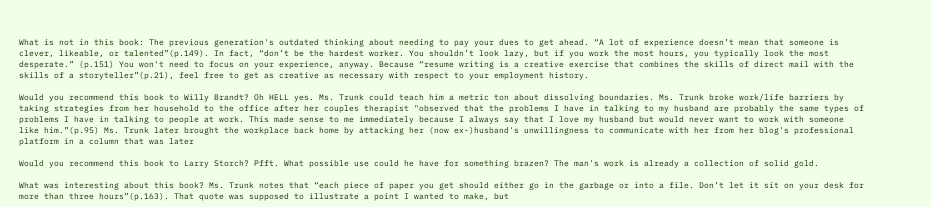What is not in this book: The previous generation's outdated thinking about needing to pay your dues to get ahead. “A lot of experience doesn’t mean that someone is clever, likeable, or talented”(p.149). In fact, “don’t be the hardest worker. You shouldn’t look lazy, but if you work the most hours, you typically look the most desperate.” (p.151) You won't need to focus on your experience, anyway. Because “resume writing is a creative exercise that combines the skills of direct mail with the skills of a storyteller”(p.21), feel free to get as creative as necessary with respect to your employment history.

Would you recommend this book to Willy Brandt? Oh HELL yes. Ms. Trunk could teach him a metric ton about dissolving boundaries. Ms. Trunk broke work/life barriers by taking strategies from her household to the office after her couples therapist "observed that the problems I have in talking to my husband are probably the same types of problems I have in talking to people at work. This made sense to me immediately because I always say that I love my husband but would never want to work with someone like him.”(p.95) Ms. Trunk later brought the workplace back home by attacking her (now ex-)husband's unwillingness to communicate with her from her blog's professional platform in a column that was later

Would you recommend this book to Larry Storch? Pfft. What possible use could he have for something brazen? The man's work is already a collection of solid gold.

What was interesting about this book? Ms. Trunk notes that “each piece of paper you get should either go in the garbage or into a file. Don’t let it sit on your desk for more than three hours”(p.163). That quote was supposed to illustrate a point I wanted to make, but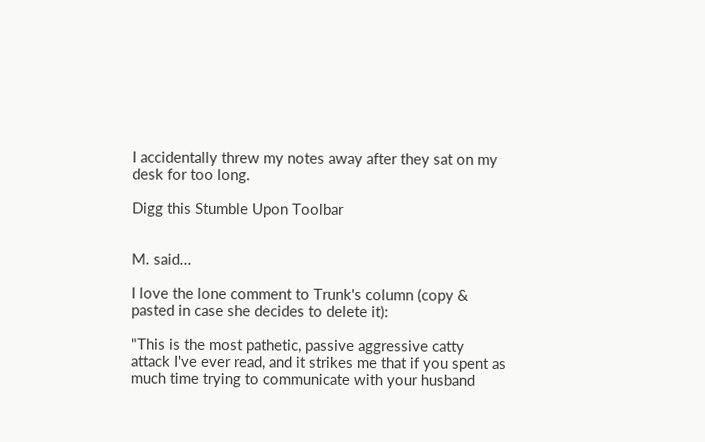I accidentally threw my notes away after they sat on my desk for too long.

Digg this Stumble Upon Toolbar


M. said...

I love the lone comment to Trunk's column (copy & pasted in case she decides to delete it):

"This is the most pathetic, passive aggressive catty attack I've ever read, and it strikes me that if you spent as much time trying to communicate with your husband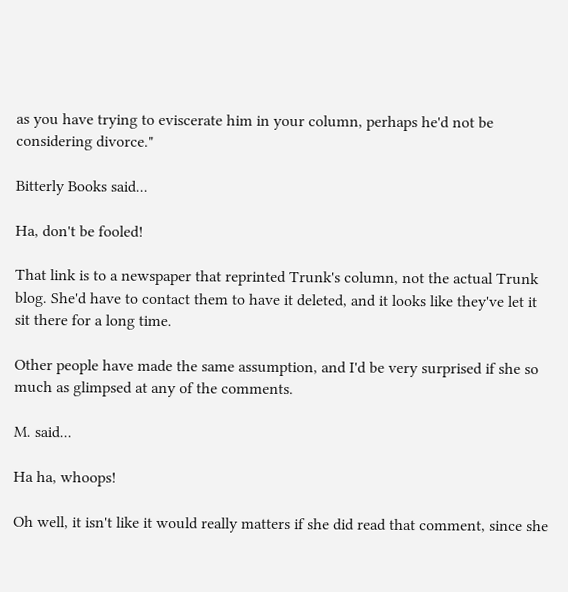as you have trying to eviscerate him in your column, perhaps he'd not be considering divorce."

Bitterly Books said...

Ha, don't be fooled!

That link is to a newspaper that reprinted Trunk's column, not the actual Trunk blog. She'd have to contact them to have it deleted, and it looks like they've let it sit there for a long time.

Other people have made the same assumption, and I'd be very surprised if she so much as glimpsed at any of the comments.

M. said...

Ha ha, whoops!

Oh well, it isn't like it would really matters if she did read that comment, since she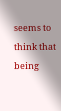seems to think that being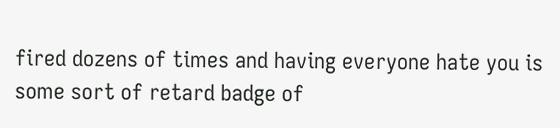fired dozens of times and having everyone hate you is some sort of retard badge of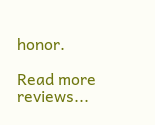honor.

Read more reviews...